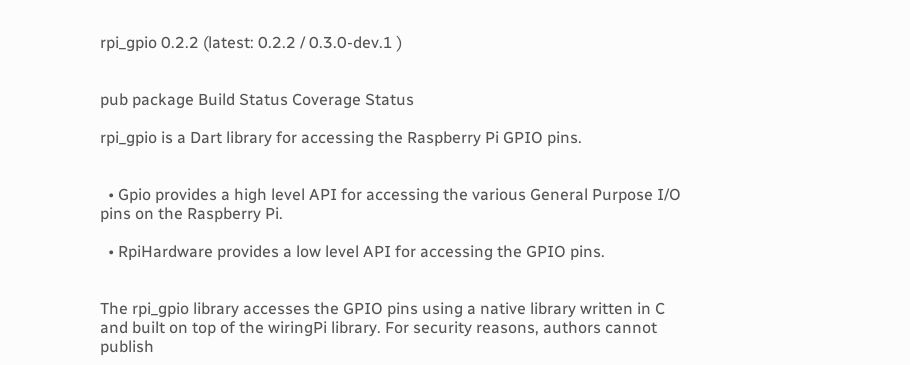rpi_gpio 0.2.2 (latest: 0.2.2 / 0.3.0-dev.1 )


pub package Build Status Coverage Status

rpi_gpio is a Dart library for accessing the Raspberry Pi GPIO pins.


  • Gpio provides a high level API for accessing the various General Purpose I/O pins on the Raspberry Pi.

  • RpiHardware provides a low level API for accessing the GPIO pins.


The rpi_gpio library accesses the GPIO pins using a native library written in C and built on top of the wiringPi library. For security reasons, authors cannot publish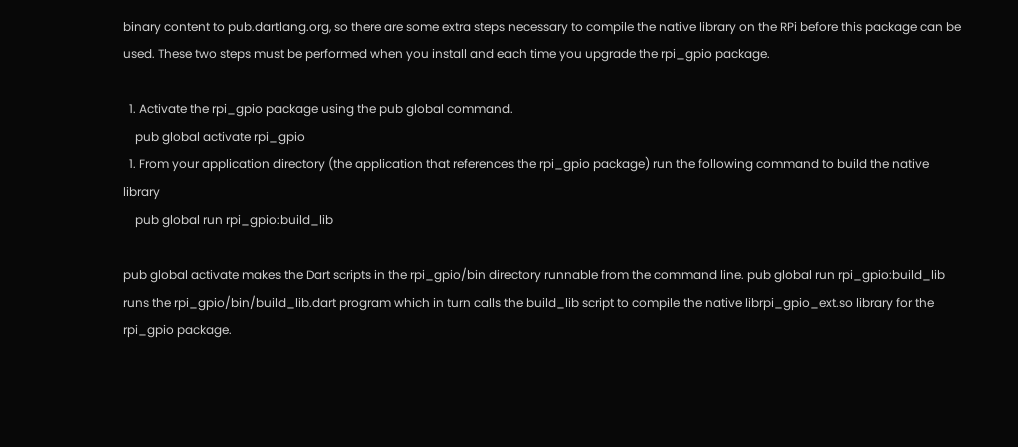binary content to pub.dartlang.org, so there are some extra steps necessary to compile the native library on the RPi before this package can be used. These two steps must be performed when you install and each time you upgrade the rpi_gpio package.

  1. Activate the rpi_gpio package using the pub global command.
    pub global activate rpi_gpio
  1. From your application directory (the application that references the rpi_gpio package) run the following command to build the native library
    pub global run rpi_gpio:build_lib

pub global activate makes the Dart scripts in the rpi_gpio/bin directory runnable from the command line. pub global run rpi_gpio:build_lib runs the rpi_gpio/bin/build_lib.dart program which in turn calls the build_lib script to compile the native librpi_gpio_ext.so library for the rpi_gpio package.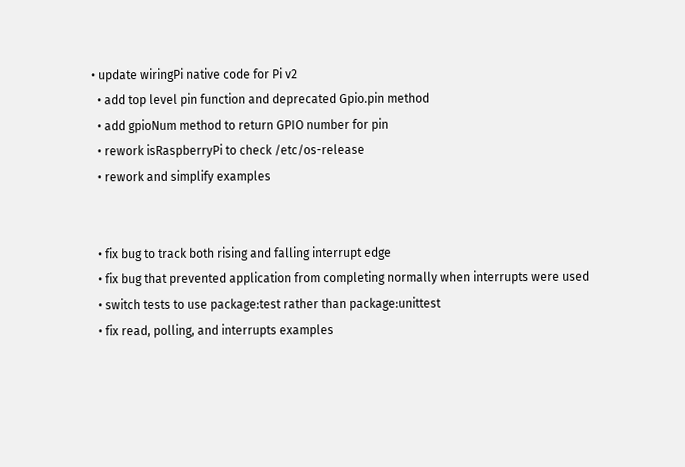• update wiringPi native code for Pi v2
  • add top level pin function and deprecated Gpio.pin method
  • add gpioNum method to return GPIO number for pin
  • rework isRaspberryPi to check /etc/os-release
  • rework and simplify examples


  • fix bug to track both rising and falling interrupt edge
  • fix bug that prevented application from completing normally when interrupts were used
  • switch tests to use package:test rather than package:unittest
  • fix read, polling, and interrupts examples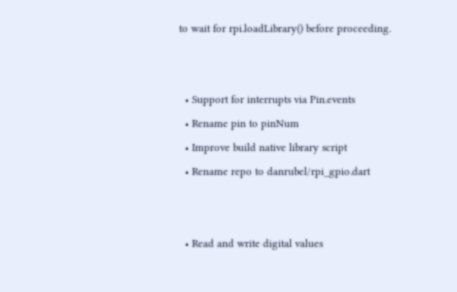to wait for rpi.loadLibrary() before proceeding.


  • Support for interrupts via Pin.events
  • Rename pin to pinNum
  • Improve build native library script
  • Rename repo to danrubel/rpi_gpio.dart


  • Read and write digital values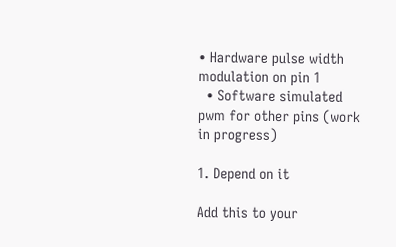• Hardware pulse width modulation on pin 1
  • Software simulated pwm for other pins (work in progress)

1. Depend on it

Add this to your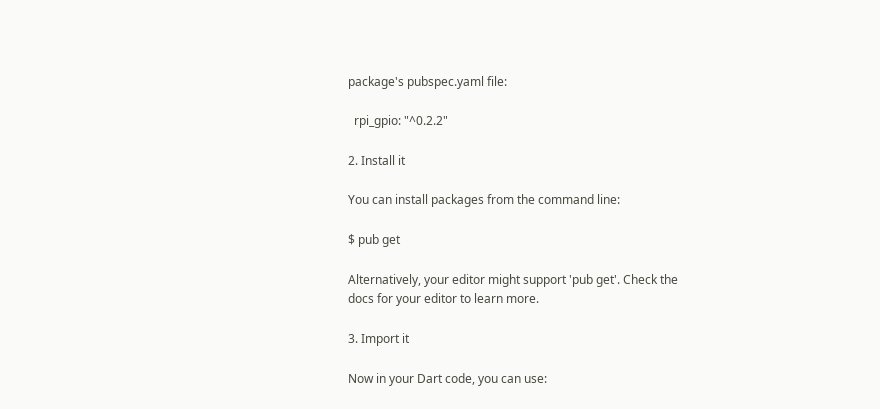package's pubspec.yaml file:

  rpi_gpio: "^0.2.2"

2. Install it

You can install packages from the command line:

$ pub get

Alternatively, your editor might support 'pub get'. Check the docs for your editor to learn more.

3. Import it

Now in your Dart code, you can use: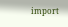import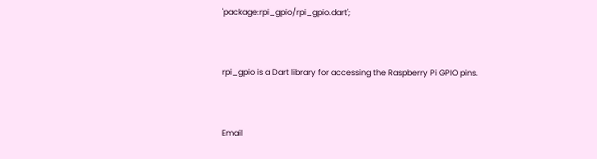'package:rpi_gpio/rpi_gpio.dart';


rpi_gpio is a Dart library for accessing the Raspberry Pi GPIO pins.


Email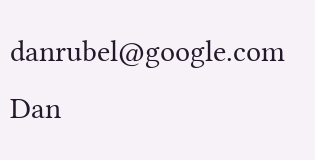danrubel@google.com Dan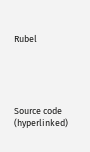Rubel





Source code (hyperlinked)